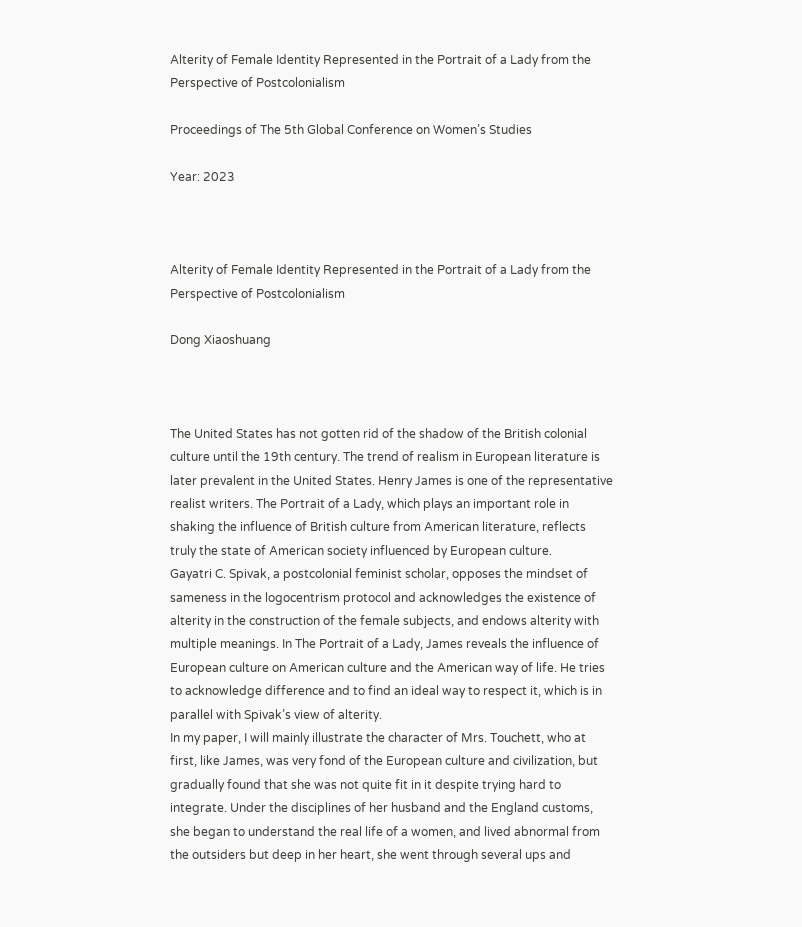Alterity of Female Identity Represented in the Portrait of a Lady from the Perspective of Postcolonialism

Proceedings of The 5th Global Conference on Women’s Studies

Year: 2023



Alterity of Female Identity Represented in the Portrait of a Lady from the Perspective of Postcolonialism

Dong Xiaoshuang



The United States has not gotten rid of the shadow of the British colonial culture until the 19th century. The trend of realism in European literature is later prevalent in the United States. Henry James is one of the representative realist writers. The Portrait of a Lady, which plays an important role in shaking the influence of British culture from American literature, reflects truly the state of American society influenced by European culture.
Gayatri C. Spivak, a postcolonial feminist scholar, opposes the mindset of sameness in the logocentrism protocol and acknowledges the existence of alterity in the construction of the female subjects, and endows alterity with multiple meanings. In The Portrait of a Lady, James reveals the influence of European culture on American culture and the American way of life. He tries to acknowledge difference and to find an ideal way to respect it, which is in parallel with Spivak’s view of alterity.
In my paper, I will mainly illustrate the character of Mrs. Touchett, who at first, like James, was very fond of the European culture and civilization, but gradually found that she was not quite fit in it despite trying hard to integrate. Under the disciplines of her husband and the England customs, she began to understand the real life of a women, and lived abnormal from the outsiders but deep in her heart, she went through several ups and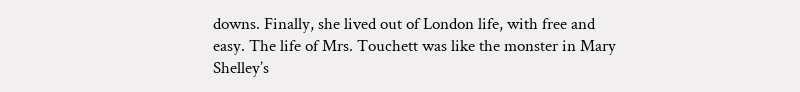downs. Finally, she lived out of London life, with free and easy. The life of Mrs. Touchett was like the monster in Mary Shelley’s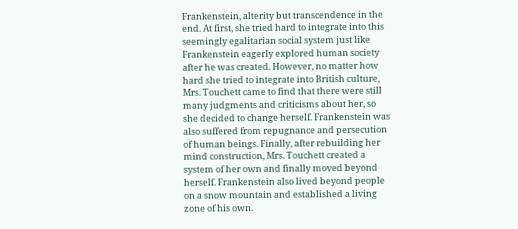Frankenstein, alterity but transcendence in the end. At first, she tried hard to integrate into this seemingly egalitarian social system just like Frankenstein eagerly explored human society after he was created. However, no matter how hard she tried to integrate into British culture, Mrs. Touchett came to find that there were still many judgments and criticisms about her, so she decided to change herself. Frankenstein was also suffered from repugnance and persecution of human beings. Finally, after rebuilding her mind construction, Mrs. Touchett created a system of her own and finally moved beyond herself. Frankenstein also lived beyond people on a snow mountain and established a living zone of his own.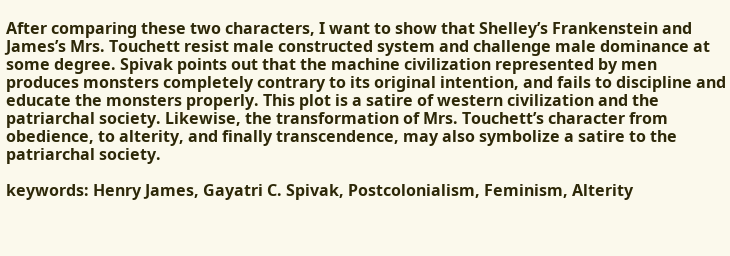After comparing these two characters, I want to show that Shelley’s Frankenstein and James’s Mrs. Touchett resist male constructed system and challenge male dominance at some degree. Spivak points out that the machine civilization represented by men produces monsters completely contrary to its original intention, and fails to discipline and educate the monsters properly. This plot is a satire of western civilization and the patriarchal society. Likewise, the transformation of Mrs. Touchett’s character from obedience, to alterity, and finally transcendence, may also symbolize a satire to the patriarchal society.

keywords: Henry James, Gayatri C. Spivak, Postcolonialism, Feminism, Alterity